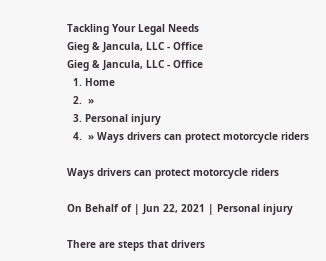Tackling Your Legal Needs
Gieg & Jancula, LLC - Office
Gieg & Jancula, LLC - Office
  1. Home
  2.  »
  3. Personal injury
  4.  » Ways drivers can protect motorcycle riders

Ways drivers can protect motorcycle riders

On Behalf of | Jun 22, 2021 | Personal injury

There are steps that drivers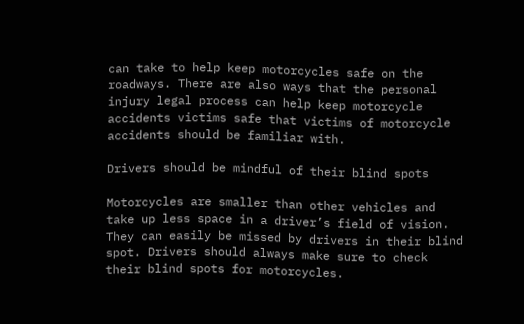can take to help keep motorcycles safe on the roadways. There are also ways that the personal injury legal process can help keep motorcycle accidents victims safe that victims of motorcycle accidents should be familiar with.

Drivers should be mindful of their blind spots

Motorcycles are smaller than other vehicles and take up less space in a driver’s field of vision. They can easily be missed by drivers in their blind spot. Drivers should always make sure to check their blind spots for motorcycles.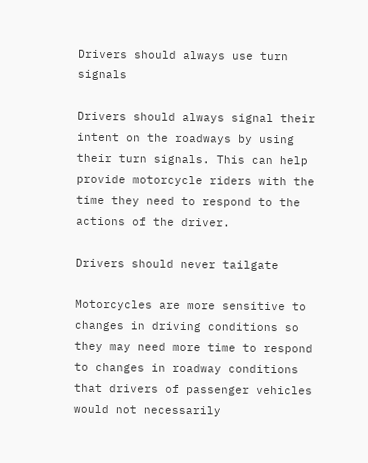Drivers should always use turn signals

Drivers should always signal their intent on the roadways by using their turn signals. This can help provide motorcycle riders with the time they need to respond to the actions of the driver.

Drivers should never tailgate

Motorcycles are more sensitive to changes in driving conditions so they may need more time to respond to changes in roadway conditions that drivers of passenger vehicles would not necessarily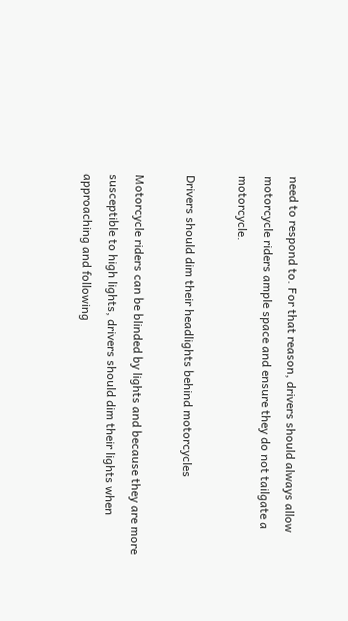need to respond to. For that reason, drivers should always allow motorcycle riders ample space and ensure they do not tailgate a motorcycle.

Drivers should dim their headlights behind motorcycles

Motorcycle riders can be blinded by lights and because they are more susceptible to high lights, drivers should dim their lights when approaching and following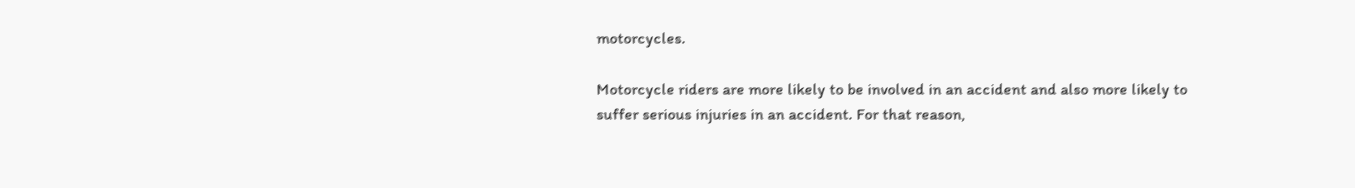motorcycles.

Motorcycle riders are more likely to be involved in an accident and also more likely to suffer serious injuries in an accident. For that reason,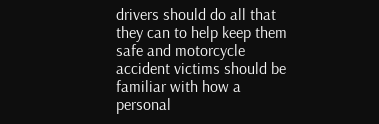drivers should do all that they can to help keep them safe and motorcycle accident victims should be familiar with how a personal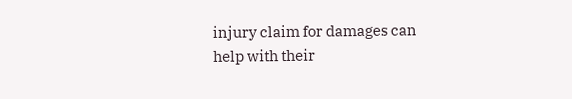injury claim for damages can help with their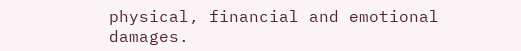physical, financial and emotional damages.